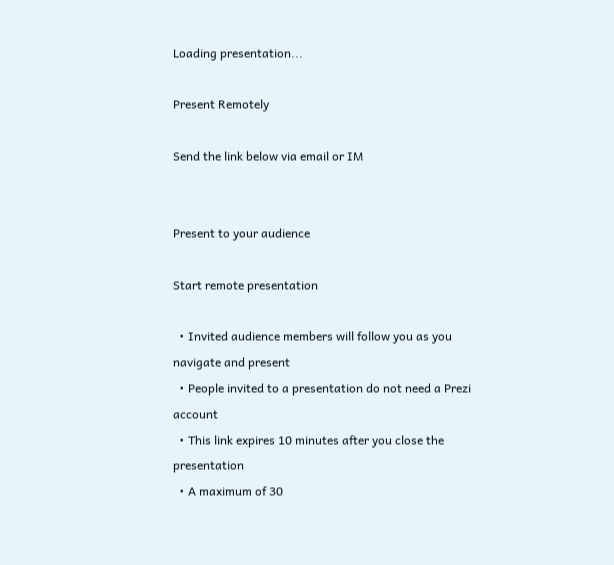Loading presentation...

Present Remotely

Send the link below via email or IM


Present to your audience

Start remote presentation

  • Invited audience members will follow you as you navigate and present
  • People invited to a presentation do not need a Prezi account
  • This link expires 10 minutes after you close the presentation
  • A maximum of 30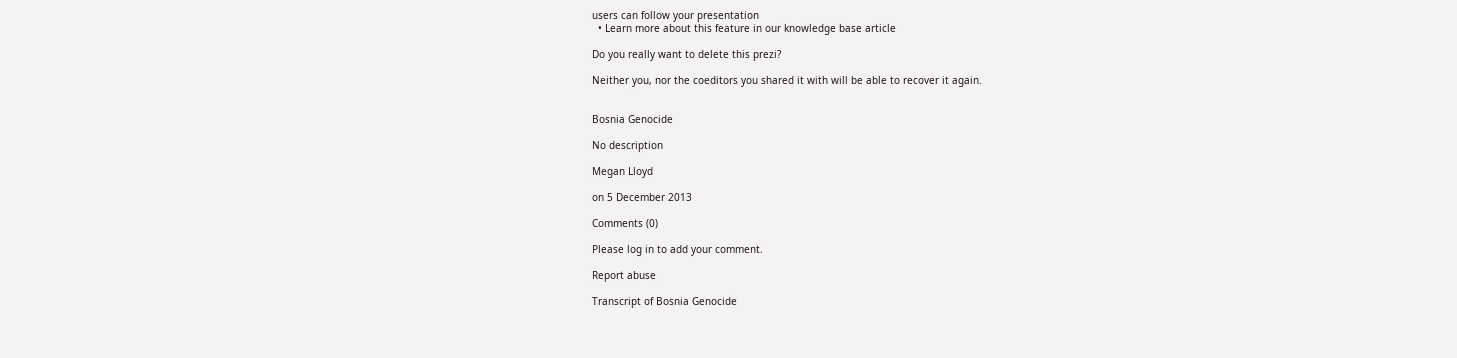users can follow your presentation
  • Learn more about this feature in our knowledge base article

Do you really want to delete this prezi?

Neither you, nor the coeditors you shared it with will be able to recover it again.


Bosnia Genocide

No description

Megan Lloyd

on 5 December 2013

Comments (0)

Please log in to add your comment.

Report abuse

Transcript of Bosnia Genocide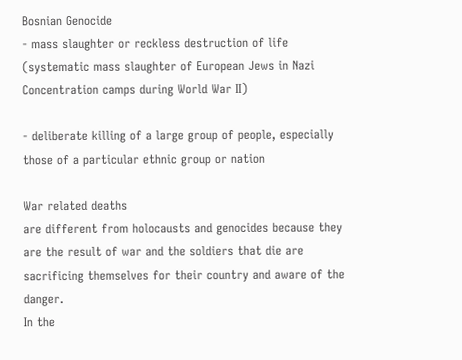Bosnian Genocide
- mass slaughter or reckless destruction of life
(systematic mass slaughter of European Jews in Nazi Concentration camps during World War II)

- deliberate killing of a large group of people, especially those of a particular ethnic group or nation

War related deaths
are different from holocausts and genocides because they are the result of war and the soldiers that die are sacrificing themselves for their country and aware of the danger.
In the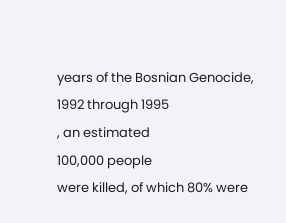years of the Bosnian Genocide,
1992 through 1995
, an estimated
100,000 people
were killed, of which 80% were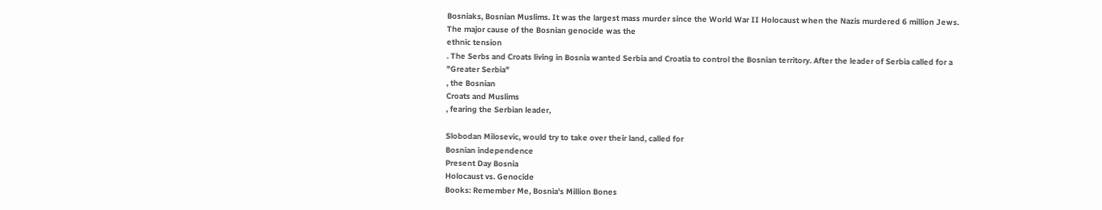Bosniaks, Bosnian Muslims. It was the largest mass murder since the World War II Holocaust when the Nazis murdered 6 million Jews.
The major cause of the Bosnian genocide was the
ethnic tension
. The Serbs and Croats living in Bosnia wanted Serbia and Croatia to control the Bosnian territory. After the leader of Serbia called for a
"Greater Serbia"
, the Bosnian
Croats and Muslims
, fearing the Serbian leader,

Slobodan Milosevic, would try to take over their land, called for
Bosnian independence
Present Day Bosnia
Holocaust vs. Genocide
Books: Remember Me, Bosnia's Million Bones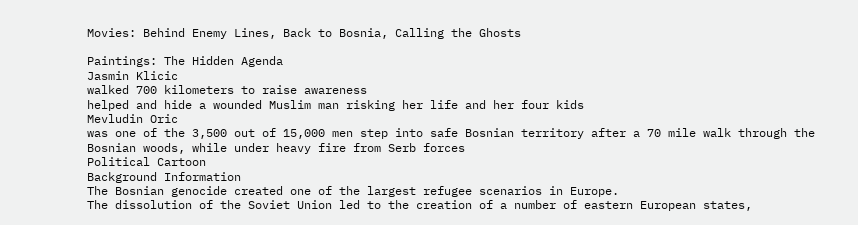Movies: Behind Enemy Lines, Back to Bosnia, Calling the Ghosts

Paintings: The Hidden Agenda
Jasmin Klicic
walked 700 kilometers to raise awareness
helped and hide a wounded Muslim man risking her life and her four kids
Mevludin Oric
was one of the 3,500 out of 15,000 men step into safe Bosnian territory after a 70 mile walk through the Bosnian woods, while under heavy fire from Serb forces
Political Cartoon
Background Information
The Bosnian genocide created one of the largest refugee scenarios in Europe.
The dissolution of the Soviet Union led to the creation of a number of eastern European states,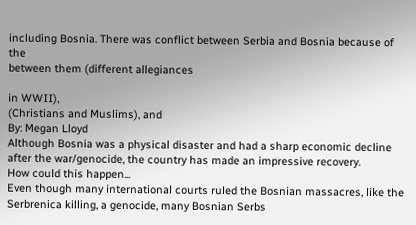including Bosnia. There was conflict between Serbia and Bosnia because of the
between them (different allegiances

in WWII),
(Christians and Muslims), and
By: Megan Lloyd
Although Bosnia was a physical disaster and had a sharp economic decline after the war/genocide, the country has made an impressive recovery.
How could this happen...
Even though many international courts ruled the Bosnian massacres, like the Serbrenica killing, a genocide, many Bosnian Serbs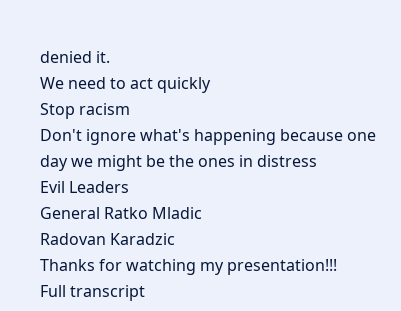denied it.
We need to act quickly
Stop racism
Don't ignore what's happening because one day we might be the ones in distress
Evil Leaders
General Ratko Mladic
Radovan Karadzic
Thanks for watching my presentation!!!
Full transcript